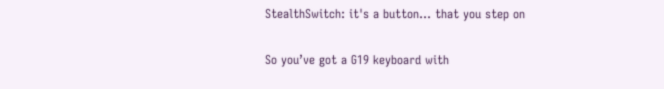StealthSwitch: it's a button… that you step on

So you’ve got a G19 keyboard with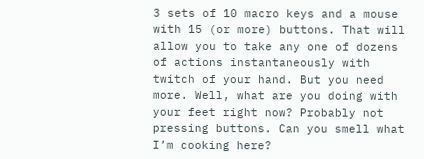3 sets of 10 macro keys and a mouse with 15 (or more) buttons. That will allow you to take any one of dozens of actions instantaneously with twitch of your hand. But you need more. Well, what are you doing with your feet right now? Probably not pressing buttons. Can you smell what I’m cooking here?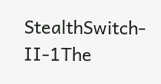StealthSwitch-II-1The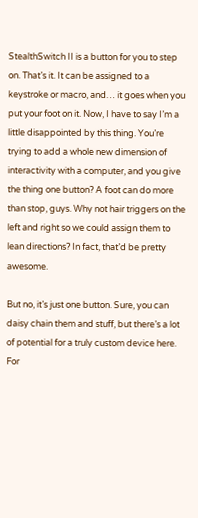StealthSwitch II is a button for you to step on. That’s it. It can be assigned to a keystroke or macro, and… it goes when you put your foot on it. Now, I have to say I’m a little disappointed by this thing. You’re trying to add a whole new dimension of interactivity with a computer, and you give the thing one button? A foot can do more than stop, guys. Why not hair triggers on the left and right so we could assign them to lean directions? In fact, that’d be pretty awesome.

But no, it’s just one button. Sure, you can daisy chain them and stuff, but there’s a lot of potential for a truly custom device here. For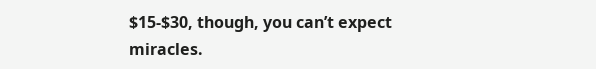$15-$30, though, you can’t expect miracles.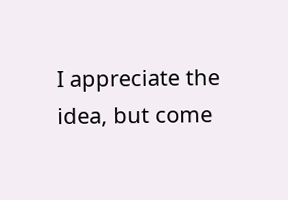I appreciate the idea, but come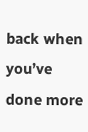back when you’ve done more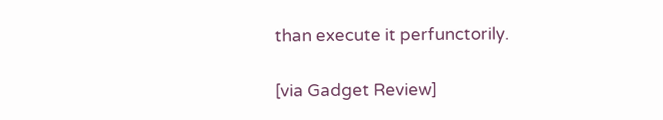than execute it perfunctorily.

[via Gadget Review]